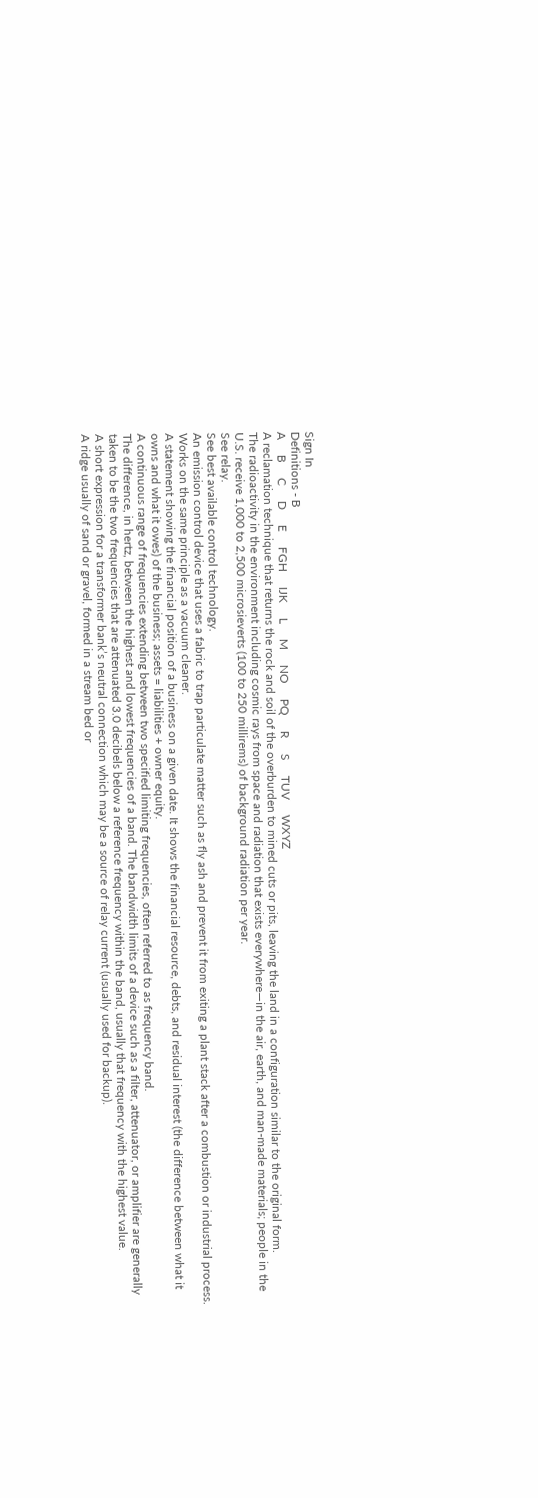Sign In
Definitions - B
A     B     C     D     E     FGH     IJK     L     M     NO     PQ     R     S     TUV     WXYZ
A reclamation technique that returns the rock and soil of the overburden to mined cuts or pits, leaving the land in a configuration similar to the original form.
The radioactivity in the environment including cosmic rays from space and radiation that exists everywhere—in the air, earth, and man-made materials; people in the U.S. receive 1,000 to 2,500 microsieverts (100 to 250 millirems) of background radiation per year.
See relay.
See best available control technology.
An emission control device that uses a fabric to trap particulate matter such as fly ash and prevent it from exiting a plant stack after a combustion or industrial process. Works on the same principle as a vacuum cleaner.
A statement showing the financial position of a business on a given date. It shows the financial resource, debts, and residual interest (the difference between what it owns and what it owes) of the business; assets = liabilities + owner equity.
A continuous range of frequencies extending between two specified limiting frequencies, often referred to as frequency band.
The difference, in hertz, between the highest and lowest frequencies of a band. The bandwidth limits of a device such as a filter, attenuator, or amplifier are generally taken to be the two frequencies that are attenuated 3.0 decibels below a reference frequency within the band, usually that frequency with the highest value.
A short expression for a transformer bank’s neutral connection which may be a source of relay current (usually used for backup).
A ridge usually of sand or gravel, formed in a stream bed or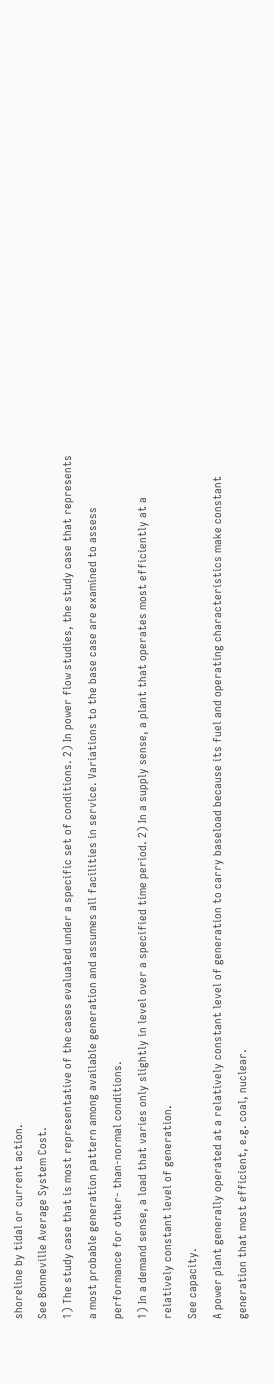shoreline by tidal or current action.
See Bonneville Average System Cost.
1) The study case that is most representative of the cases evaluated under a specific set of conditions. 2) In power flow studies, the study case that represents a most probable generation pattern among available generation and assumes all facilities in service. Variations to the base case are examined to assess performance for other- than-normal conditions.
1) In a demand sense, a load that varies only slightly in level over a specified time period. 2) In a supply sense, a plant that operates most efficiently at a relatively constant level of generation.
See capacity.
A power plant generally operated at a relatively constant level of generation to carry baseload because its fuel and operating characteristics make constant generation that most efficient, e.g. coal, nuclear.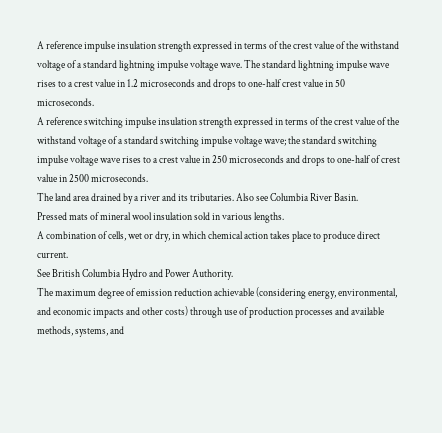A reference impulse insulation strength expressed in terms of the crest value of the withstand voltage of a standard lightning impulse voltage wave. The standard lightning impulse wave rises to a crest value in 1.2 microseconds and drops to one-half crest value in 50 microseconds.
A reference switching impulse insulation strength expressed in terms of the crest value of the withstand voltage of a standard switching impulse voltage wave; the standard switching impulse voltage wave rises to a crest value in 250 microseconds and drops to one-half of crest value in 2500 microseconds.
The land area drained by a river and its tributaries. Also see Columbia River Basin.
Pressed mats of mineral wool insulation sold in various lengths.
A combination of cells, wet or dry, in which chemical action takes place to produce direct current.
See British Columbia Hydro and Power Authority.
The maximum degree of emission reduction achievable (considering energy, environmental, and economic impacts and other costs) through use of production processes and available methods, systems, and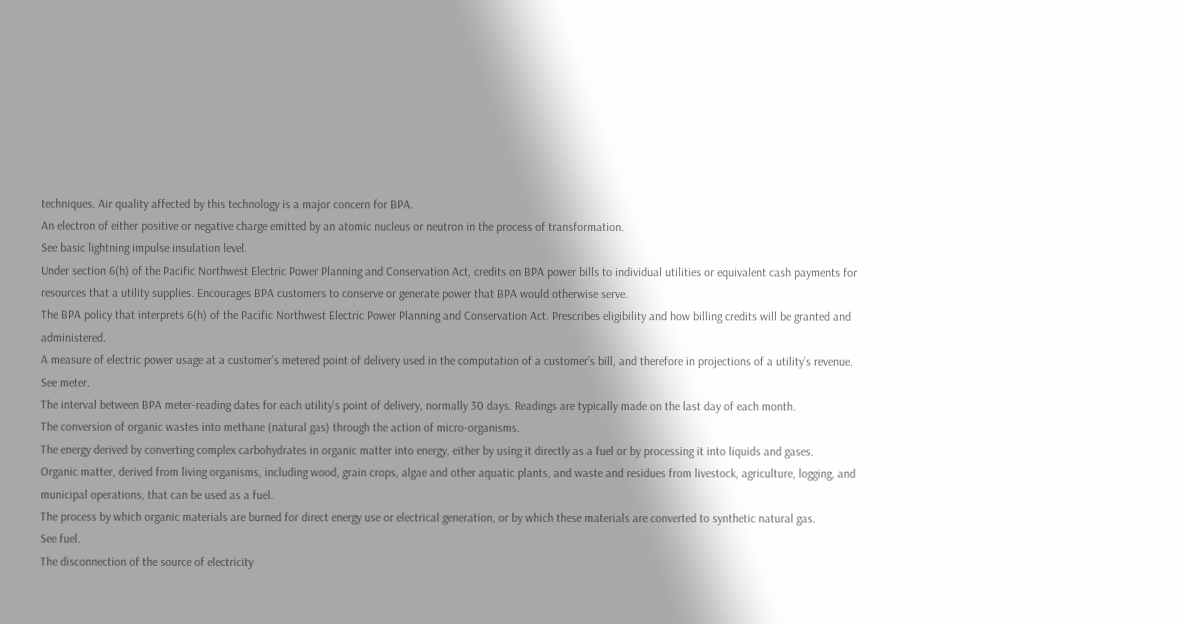techniques. Air quality affected by this technology is a major concern for BPA.
An electron of either positive or negative charge emitted by an atomic nucleus or neutron in the process of transformation.
See basic lightning impulse insulation level.
Under section 6(h) of the Pacific Northwest Electric Power Planning and Conservation Act, credits on BPA power bills to individual utilities or equivalent cash payments for resources that a utility supplies. Encourages BPA customers to conserve or generate power that BPA would otherwise serve.
The BPA policy that interprets 6(h) of the Pacific Northwest Electric Power Planning and Conservation Act. Prescribes eligibility and how billing credits will be granted and administered.
A measure of electric power usage at a customer’s metered point of delivery used in the computation of a customer’s bill, and therefore in projections of a utility’s revenue.
See meter.
The interval between BPA meter-reading dates for each utility’s point of delivery, normally 30 days. Readings are typically made on the last day of each month.
The conversion of organic wastes into methane (natural gas) through the action of micro-organisms.
The energy derived by converting complex carbohydrates in organic matter into energy, either by using it directly as a fuel or by processing it into liquids and gases.
Organic matter, derived from living organisms, including wood, grain crops, algae and other aquatic plants, and waste and residues from livestock, agriculture, logging, and municipal operations, that can be used as a fuel.
The process by which organic materials are burned for direct energy use or electrical generation, or by which these materials are converted to synthetic natural gas.
See fuel.
The disconnection of the source of electricity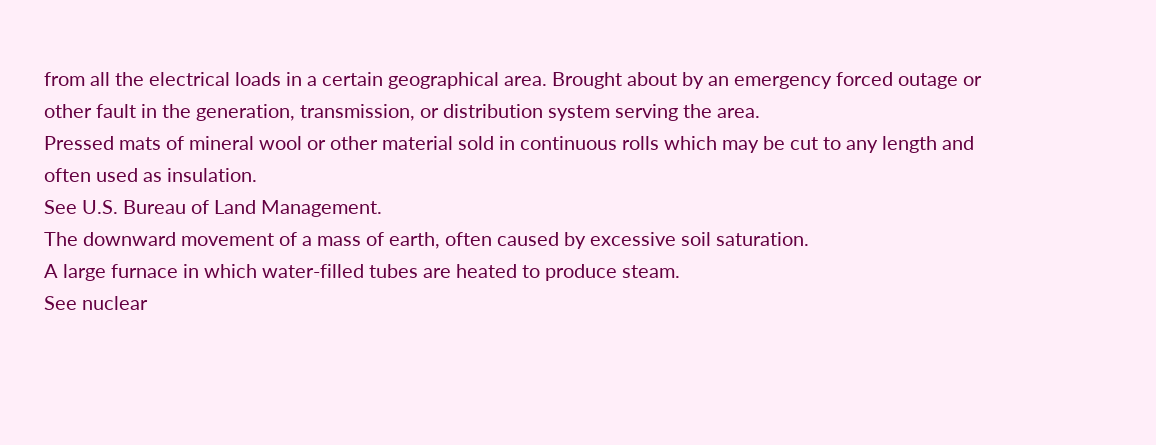from all the electrical loads in a certain geographical area. Brought about by an emergency forced outage or other fault in the generation, transmission, or distribution system serving the area.
Pressed mats of mineral wool or other material sold in continuous rolls which may be cut to any length and often used as insulation.
See U.S. Bureau of Land Management.
The downward movement of a mass of earth, often caused by excessive soil saturation.
A large furnace in which water-filled tubes are heated to produce steam.
See nuclear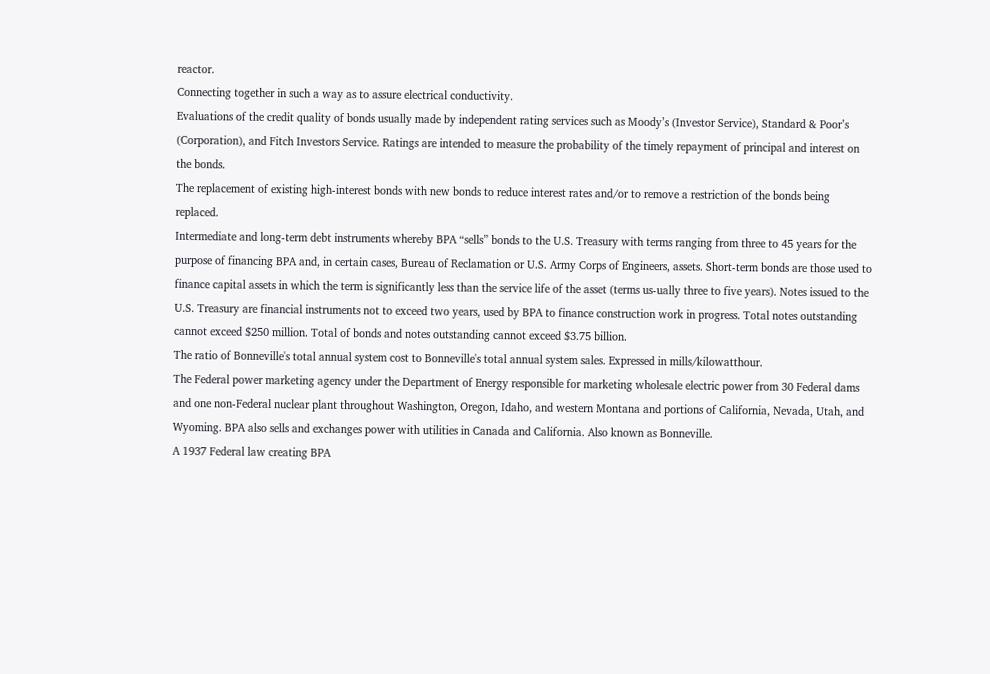reactor.
Connecting together in such a way as to assure electrical conductivity.
Evaluations of the credit quality of bonds usually made by independent rating services such as Moody’s (Investor Service), Standard & Poor’s (Corporation), and Fitch Investors Service. Ratings are intended to measure the probability of the timely repayment of principal and interest on the bonds.
The replacement of existing high-interest bonds with new bonds to reduce interest rates and/or to remove a restriction of the bonds being replaced.
Intermediate and long-term debt instruments whereby BPA “sells” bonds to the U.S. Treasury with terms ranging from three to 45 years for the purpose of financing BPA and, in certain cases, Bureau of Reclamation or U.S. Army Corps of Engineers, assets. Short-term bonds are those used to finance capital assets in which the term is significantly less than the service life of the asset (terms us-ually three to five years). Notes issued to the U.S. Treasury are financial instruments not to exceed two years, used by BPA to finance construction work in progress. Total notes outstanding cannot exceed $250 million. Total of bonds and notes outstanding cannot exceed $3.75 billion.
The ratio of Bonneville's total annual system cost to Bonneville's total annual system sales. Expressed in mills/kilowatthour.
The Federal power marketing agency under the Department of Energy responsible for marketing wholesale electric power from 30 Federal dams and one non-Federal nuclear plant throughout Washington, Oregon, Idaho, and western Montana and portions of California, Nevada, Utah, and Wyoming. BPA also sells and exchanges power with utilities in Canada and California. Also known as Bonneville.
A 1937 Federal law creating BPA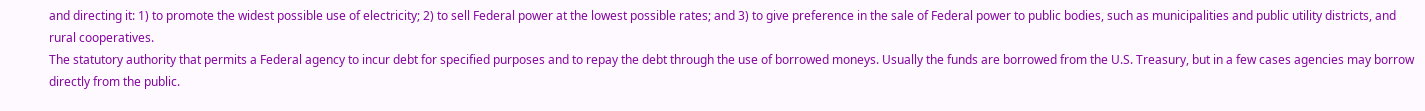and directing it: 1) to promote the widest possible use of electricity; 2) to sell Federal power at the lowest possible rates; and 3) to give preference in the sale of Federal power to public bodies, such as municipalities and public utility districts, and rural cooperatives.
The statutory authority that permits a Federal agency to incur debt for specified purposes and to repay the debt through the use of borrowed moneys. Usually the funds are borrowed from the U.S. Treasury, but in a few cases agencies may borrow directly from the public.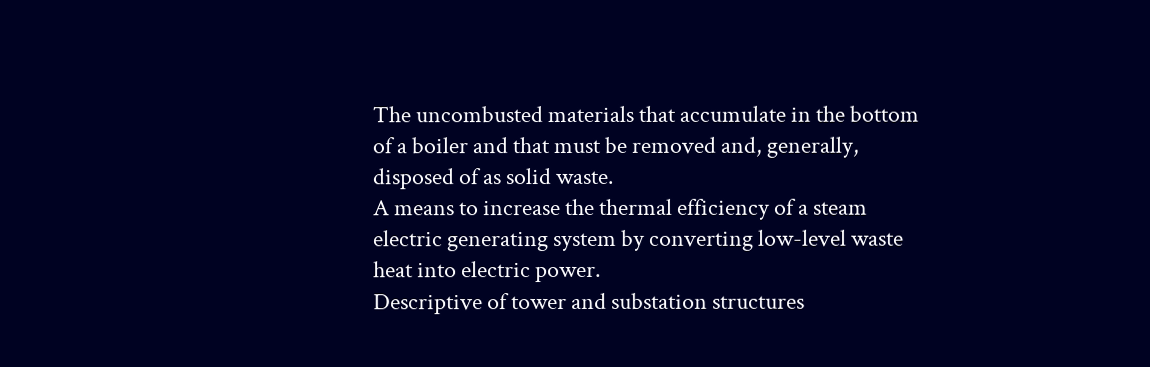The uncombusted materials that accumulate in the bottom of a boiler and that must be removed and, generally, disposed of as solid waste.
A means to increase the thermal efficiency of a steam electric generating system by converting low-level waste heat into electric power.
Descriptive of tower and substation structures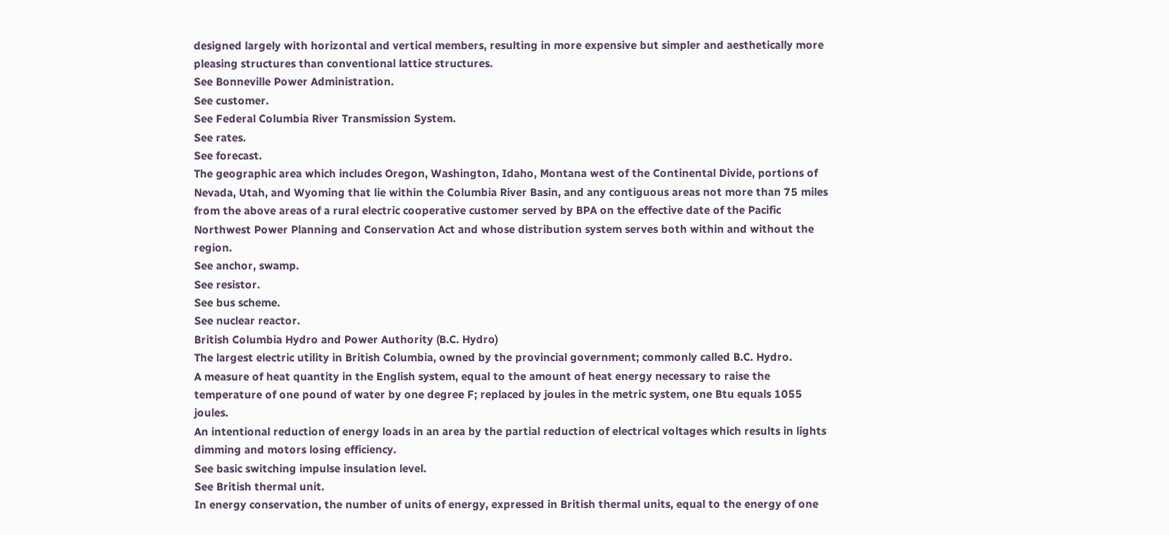designed largely with horizontal and vertical members, resulting in more expensive but simpler and aesthetically more pleasing structures than conventional lattice structures.
See Bonneville Power Administration.
See customer.
See Federal Columbia River Transmission System.
See rates.
See forecast.
The geographic area which includes Oregon, Washington, Idaho, Montana west of the Continental Divide, portions of Nevada, Utah, and Wyoming that lie within the Columbia River Basin, and any contiguous areas not more than 75 miles from the above areas of a rural electric cooperative customer served by BPA on the effective date of the Pacific Northwest Power Planning and Conservation Act and whose distribution system serves both within and without the region.
See anchor, swamp.
See resistor.
See bus scheme.
See nuclear reactor.
British Columbia Hydro and Power Authority (B.C. Hydro)
The largest electric utility in British Columbia, owned by the provincial government; commonly called B.C. Hydro.
A measure of heat quantity in the English system, equal to the amount of heat energy necessary to raise the temperature of one pound of water by one degree F; replaced by joules in the metric system, one Btu equals 1055 joules.
An intentional reduction of energy loads in an area by the partial reduction of electrical voltages which results in lights dimming and motors losing efficiency.
See basic switching impulse insulation level.
See British thermal unit.
In energy conservation, the number of units of energy, expressed in British thermal units, equal to the energy of one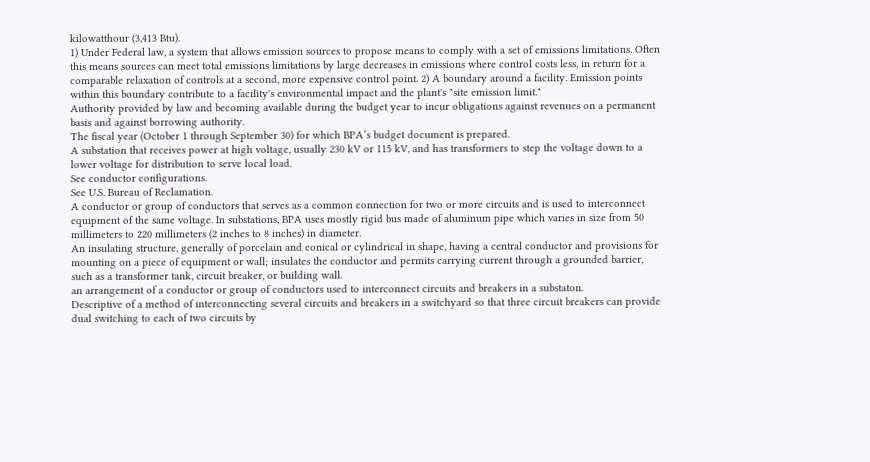kilowatthour (3,413 Btu).
1) Under Federal law, a system that allows emission sources to propose means to comply with a set of emissions limitations. Often this means sources can meet total emissions limitations by large decreases in emissions where control costs less, in return for a comparable relaxation of controls at a second, more expensive control point. 2) A boundary around a facility. Emission points within this boundary contribute to a facility's environmental impact and the plant's "site emission limit."
Authority provided by law and becoming available during the budget year to incur obligations against revenues on a permanent basis and against borrowing authority.
The fiscal year (October 1 through September 30) for which BPA’s budget document is prepared.
A substation that receives power at high voltage, usually 230 kV or 115 kV, and has transformers to step the voltage down to a lower voltage for distribution to serve local load.
See conductor configurations.
See U.S. Bureau of Reclamation.
A conductor or group of conductors that serves as a common connection for two or more circuits and is used to interconnect equipment of the same voltage. In substations, BPA uses mostly rigid bus made of aluminum pipe which varies in size from 50 millimeters to 220 millimeters (2 inches to 8 inches) in diameter.
An insulating structure, generally of porcelain and conical or cylindrical in shape, having a central conductor and provisions for mounting on a piece of equipment or wall; insulates the conductor and permits carrying current through a grounded barrier, such as a transformer tank, circuit breaker, or building wall.
an arrangement of a conductor or group of conductors used to interconnect circuits and breakers in a substaton.
Descriptive of a method of interconnecting several circuits and breakers in a switchyard so that three circuit breakers can provide dual switching to each of two circuits by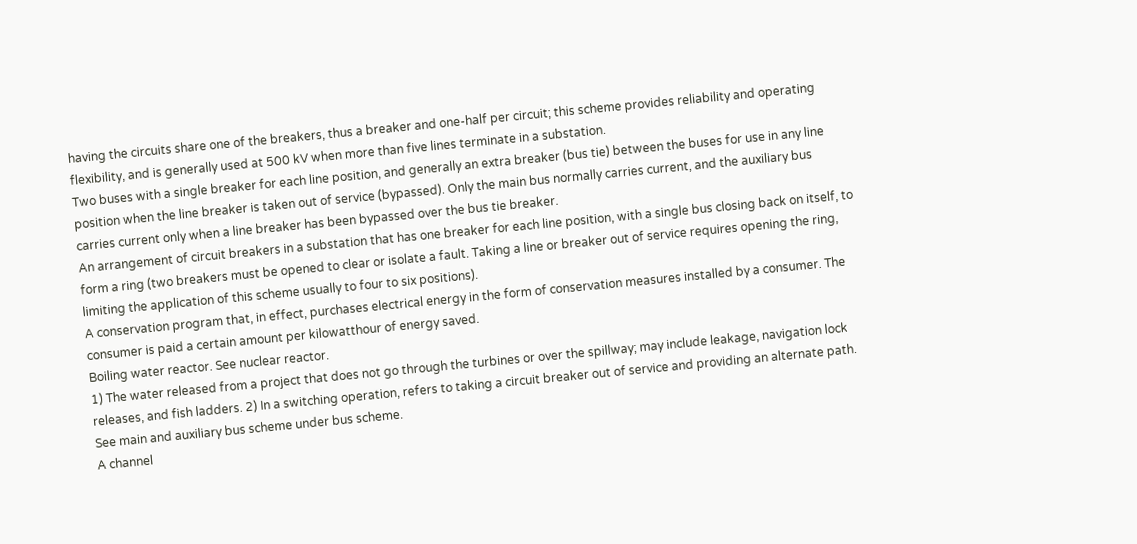having the circuits share one of the breakers, thus a breaker and one-half per circuit; this scheme provides reliability and operating flexibility, and is generally used at 500 kV when more than five lines terminate in a substation.
Two buses with a single breaker for each line position, and generally an extra breaker (bus tie) between the buses for use in any line position when the line breaker is taken out of service (bypassed). Only the main bus normally carries current, and the auxiliary bus carries current only when a line breaker has been bypassed over the bus tie breaker.
An arrangement of circuit breakers in a substation that has one breaker for each line position, with a single bus closing back on itself, to form a ring (two breakers must be opened to clear or isolate a fault. Taking a line or breaker out of service requires opening the ring, limiting the application of this scheme usually to four to six positions).
A conservation program that, in effect, purchases electrical energy in the form of conservation measures installed by a consumer. The consumer is paid a certain amount per kilowatthour of energy saved.
Boiling water reactor. See nuclear reactor.
1) The water released from a project that does not go through the turbines or over the spillway; may include leakage, navigation lock releases, and fish ladders. 2) In a switching operation, refers to taking a circuit breaker out of service and providing an alternate path. See main and auxiliary bus scheme under bus scheme.
A channel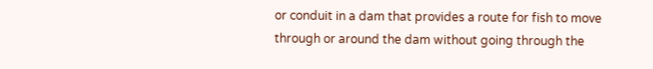or conduit in a dam that provides a route for fish to move through or around the dam without going through the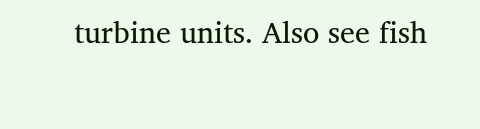turbine units. Also see fish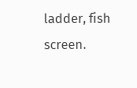ladder, fish screen.